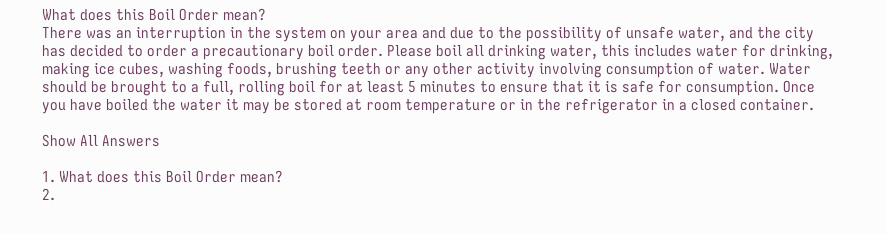What does this Boil Order mean?
There was an interruption in the system on your area and due to the possibility of unsafe water, and the city has decided to order a precautionary boil order. Please boil all drinking water, this includes water for drinking, making ice cubes, washing foods, brushing teeth or any other activity involving consumption of water. Water should be brought to a full, rolling boil for at least 5 minutes to ensure that it is safe for consumption. Once you have boiled the water it may be stored at room temperature or in the refrigerator in a closed container.

Show All Answers

1. What does this Boil Order mean?
2.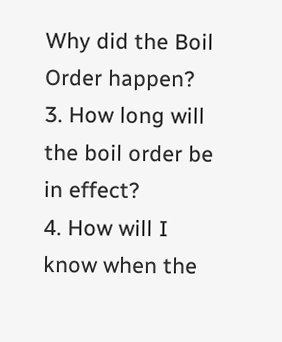Why did the Boil Order happen?
3. How long will the boil order be in effect?
4. How will I know when the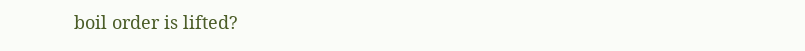boil order is lifted?